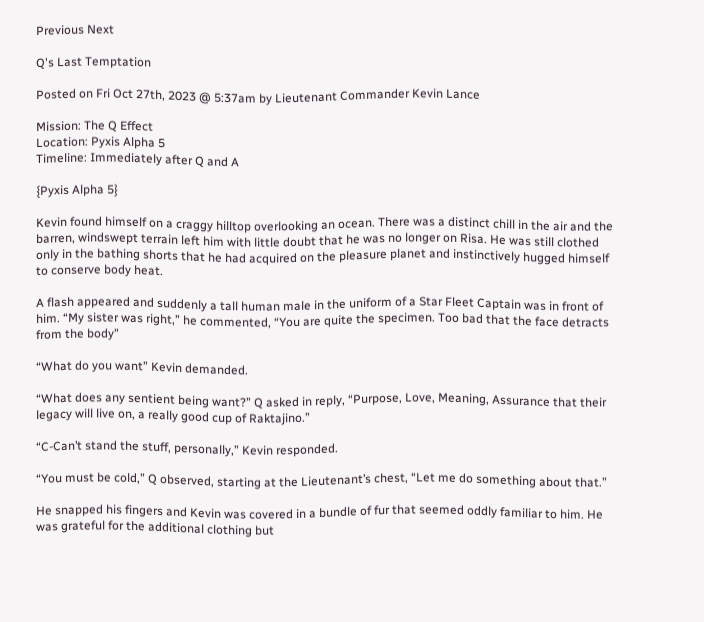Previous Next

Q's Last Temptation

Posted on Fri Oct 27th, 2023 @ 5:37am by Lieutenant Commander Kevin Lance

Mission: The Q Effect
Location: Pyxis Alpha 5
Timeline: Immediately after Q and A

{Pyxis Alpha 5}

Kevin found himself on a craggy hilltop overlooking an ocean. There was a distinct chill in the air and the barren, windswept terrain left him with little doubt that he was no longer on Risa. He was still clothed only in the bathing shorts that he had acquired on the pleasure planet and instinctively hugged himself to conserve body heat.

A flash appeared and suddenly a tall human male in the uniform of a Star Fleet Captain was in front of him. “My sister was right,” he commented, “You are quite the specimen. Too bad that the face detracts from the body”

“What do you want” Kevin demanded.

“What does any sentient being want?” Q asked in reply, “Purpose, Love, Meaning, Assurance that their legacy will live on, a really good cup of Raktajino.”

“C-Can’t stand the stuff, personally,” Kevin responded.

“You must be cold,” Q observed, starting at the Lieutenant’s chest, “Let me do something about that.”

He snapped his fingers and Kevin was covered in a bundle of fur that seemed oddly familiar to him. He was grateful for the additional clothing but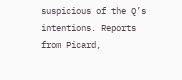suspicious of the Q’s intentions. Reports from Picard,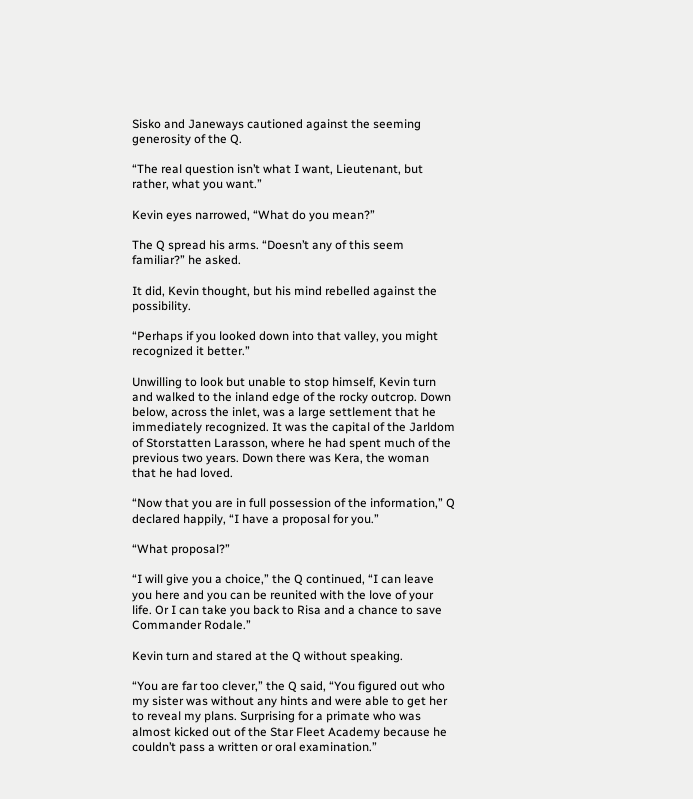Sisko and Janeways cautioned against the seeming generosity of the Q.

“The real question isn’t what I want, Lieutenant, but rather, what you want.”

Kevin eyes narrowed, “What do you mean?”

The Q spread his arms. “Doesn’t any of this seem familiar?” he asked.

It did, Kevin thought, but his mind rebelled against the possibility.

“Perhaps if you looked down into that valley, you might recognized it better.”

Unwilling to look but unable to stop himself, Kevin turn and walked to the inland edge of the rocky outcrop. Down below, across the inlet, was a large settlement that he immediately recognized. It was the capital of the Jarldom of Storstatten Larasson, where he had spent much of the previous two years. Down there was Kera, the woman that he had loved.

“Now that you are in full possession of the information,” Q declared happily, “I have a proposal for you.”

“What proposal?”

“I will give you a choice,” the Q continued, “I can leave you here and you can be reunited with the love of your life. Or I can take you back to Risa and a chance to save Commander Rodale.”

Kevin turn and stared at the Q without speaking.

“You are far too clever,” the Q said, “You figured out who my sister was without any hints and were able to get her to reveal my plans. Surprising for a primate who was almost kicked out of the Star Fleet Academy because he couldn’t pass a written or oral examination.”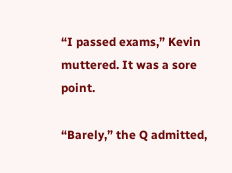“I passed exams,” Kevin muttered. It was a sore point.

“Barely,” the Q admitted,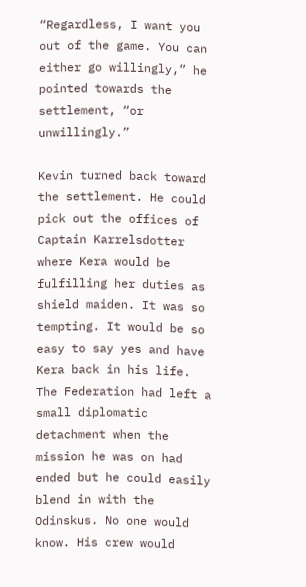“Regardless, I want you out of the game. You can either go willingly,” he pointed towards the settlement, “or unwillingly.”

Kevin turned back toward the settlement. He could pick out the offices of Captain Karrelsdotter where Kera would be fulfilling her duties as shield maiden. It was so tempting. It would be so easy to say yes and have Kera back in his life. The Federation had left a small diplomatic detachment when the mission he was on had ended but he could easily blend in with the Odinskus. No one would know. His crew would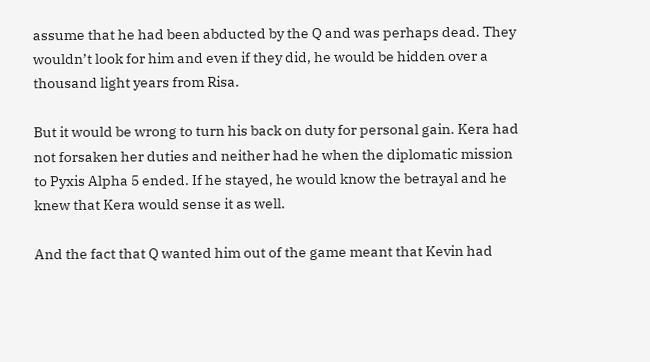assume that he had been abducted by the Q and was perhaps dead. They wouldn’t look for him and even if they did, he would be hidden over a thousand light years from Risa.

But it would be wrong to turn his back on duty for personal gain. Kera had not forsaken her duties and neither had he when the diplomatic mission to Pyxis Alpha 5 ended. If he stayed, he would know the betrayal and he knew that Kera would sense it as well.

And the fact that Q wanted him out of the game meant that Kevin had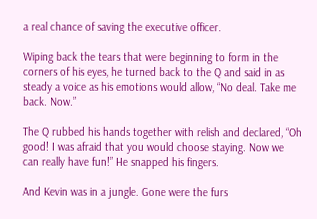a real chance of saving the executive officer.

Wiping back the tears that were beginning to form in the corners of his eyes, he turned back to the Q and said in as steady a voice as his emotions would allow, “No deal. Take me back. Now.”

The Q rubbed his hands together with relish and declared, “Oh good! I was afraid that you would choose staying. Now we can really have fun!” He snapped his fingers.

And Kevin was in a jungle. Gone were the furs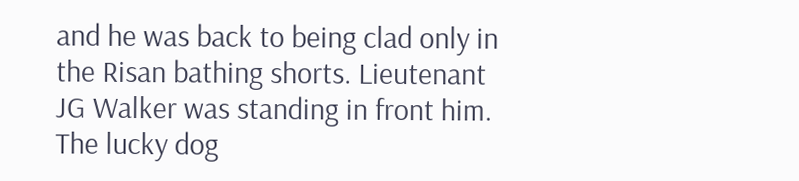and he was back to being clad only in the Risan bathing shorts. Lieutenant JG Walker was standing in front him. The lucky dog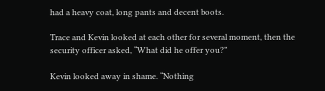had a heavy coat, long pants and decent boots.

Trace and Kevin looked at each other for several moment, then the security officer asked, “What did he offer you?”

Kevin looked away in shame. “Nothing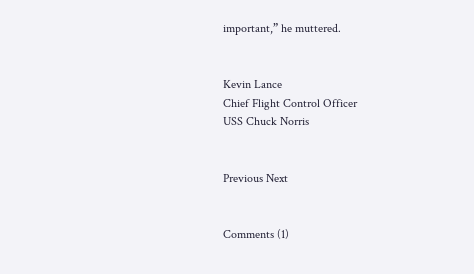important,” he muttered.


Kevin Lance
Chief Flight Control Officer
USS Chuck Norris


Previous Next


Comments (1)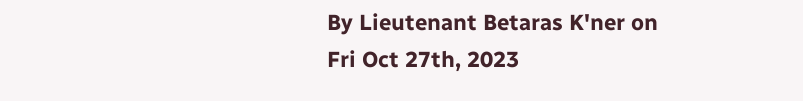By Lieutenant Betaras K'ner on Fri Oct 27th, 2023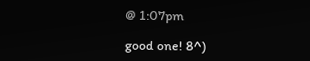@ 1:07pm

good one! 8^)